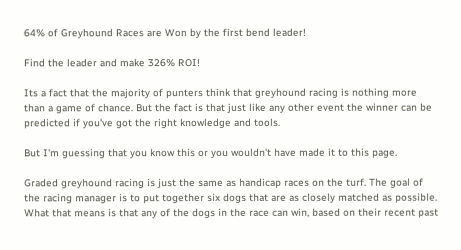64% of Greyhound Races are Won by the first bend leader!

Find the leader and make 326% ROI!

Its a fact that the majority of punters think that greyhound racing is nothing more than a game of chance. But the fact is that just like any other event the winner can be predicted if you've got the right knowledge and tools.

But I'm guessing that you know this or you wouldn't have made it to this page.

Graded greyhound racing is just the same as handicap races on the turf. The goal of the racing manager is to put together six dogs that are as closely matched as possible. What that means is that any of the dogs in the race can win, based on their recent past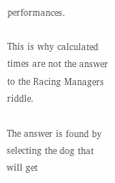performances.

This is why calculated times are not the answer to the Racing Managers riddle.

The answer is found by selecting the dog that will get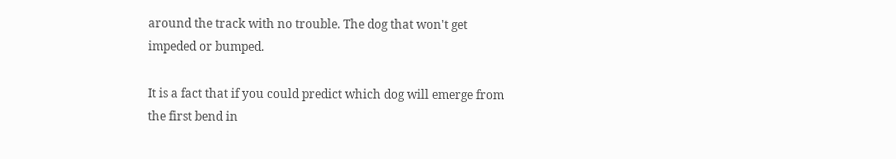around the track with no trouble. The dog that won't get impeded or bumped.

It is a fact that if you could predict which dog will emerge from the first bend in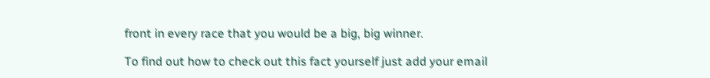front in every race that you would be a big, big winner.

To find out how to check out this fact yourself just add your email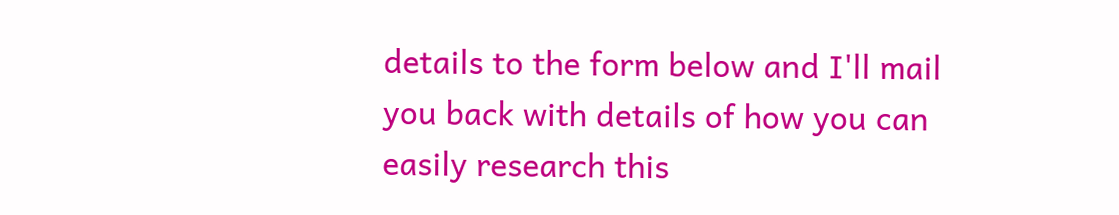details to the form below and I'll mail you back with details of how you can easily research this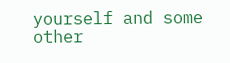yourself and some other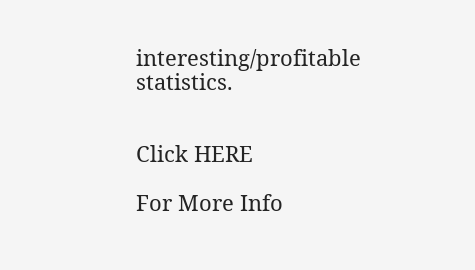interesting/profitable statistics.


Click HERE

For More Info